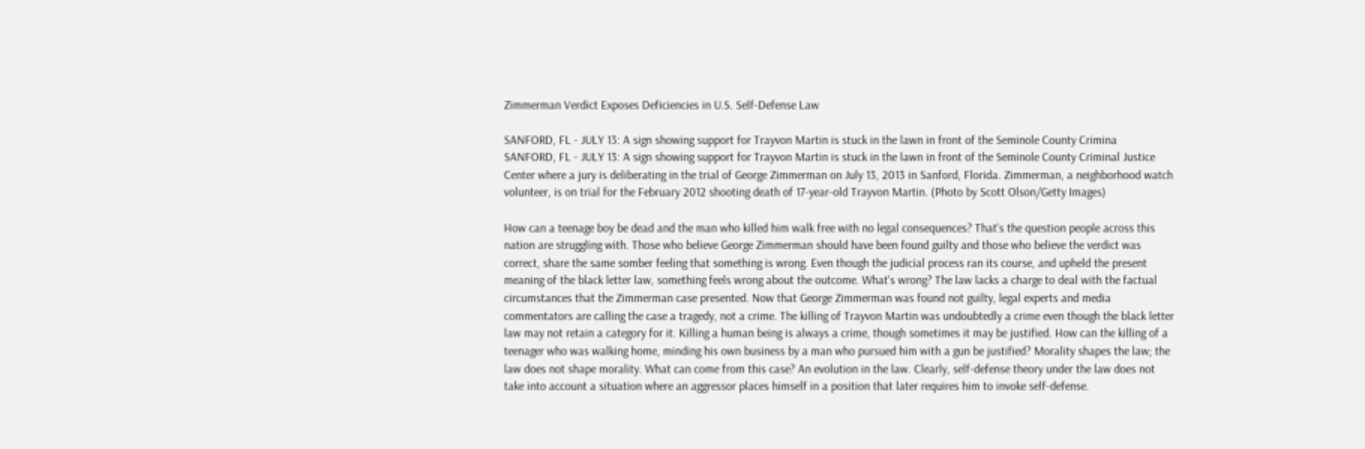Zimmerman Verdict Exposes Deficiencies in U.S. Self-Defense Law

SANFORD, FL - JULY 13: A sign showing support for Trayvon Martin is stuck in the lawn in front of the Seminole County Crimina
SANFORD, FL - JULY 13: A sign showing support for Trayvon Martin is stuck in the lawn in front of the Seminole County Criminal Justice Center where a jury is deliberating in the trial of George Zimmerman on July 13, 2013 in Sanford, Florida. Zimmerman, a neighborhood watch volunteer, is on trial for the February 2012 shooting death of 17-year-old Trayvon Martin. (Photo by Scott Olson/Getty Images)

How can a teenage boy be dead and the man who killed him walk free with no legal consequences? That's the question people across this nation are struggling with. Those who believe George Zimmerman should have been found guilty and those who believe the verdict was correct, share the same somber feeling that something is wrong. Even though the judicial process ran its course, and upheld the present meaning of the black letter law, something feels wrong about the outcome. What's wrong? The law lacks a charge to deal with the factual circumstances that the Zimmerman case presented. Now that George Zimmerman was found not guilty, legal experts and media commentators are calling the case a tragedy, not a crime. The killing of Trayvon Martin was undoubtedly a crime even though the black letter law may not retain a category for it. Killing a human being is always a crime, though sometimes it may be justified. How can the killing of a teenager who was walking home, minding his own business by a man who pursued him with a gun be justified? Morality shapes the law; the law does not shape morality. What can come from this case? An evolution in the law. Clearly, self-defense theory under the law does not take into account a situation where an aggressor places himself in a position that later requires him to invoke self-defense.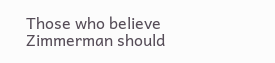Those who believe Zimmerman should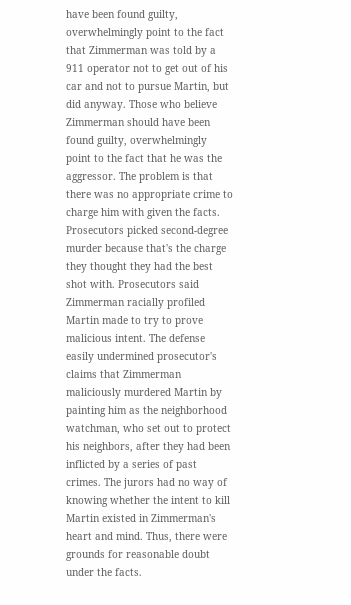have been found guilty, overwhelmingly point to the fact that Zimmerman was told by a 911 operator not to get out of his car and not to pursue Martin, but did anyway. Those who believe Zimmerman should have been found guilty, overwhelmingly point to the fact that he was the aggressor. The problem is that there was no appropriate crime to charge him with given the facts. Prosecutors picked second-degree murder because that's the charge they thought they had the best shot with. Prosecutors said Zimmerman racially profiled Martin made to try to prove malicious intent. The defense easily undermined prosecutor's claims that Zimmerman maliciously murdered Martin by painting him as the neighborhood watchman, who set out to protect his neighbors, after they had been inflicted by a series of past crimes. The jurors had no way of knowing whether the intent to kill Martin existed in Zimmerman's heart and mind. Thus, there were grounds for reasonable doubt under the facts.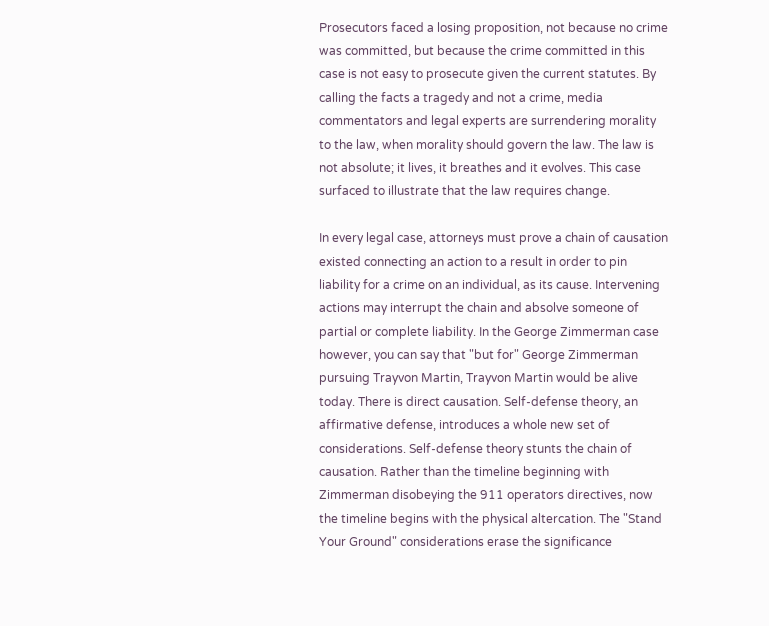Prosecutors faced a losing proposition, not because no crime was committed, but because the crime committed in this case is not easy to prosecute given the current statutes. By calling the facts a tragedy and not a crime, media commentators and legal experts are surrendering morality to the law, when morality should govern the law. The law is not absolute; it lives, it breathes and it evolves. This case surfaced to illustrate that the law requires change.

In every legal case, attorneys must prove a chain of causation existed connecting an action to a result in order to pin liability for a crime on an individual, as its cause. Intervening actions may interrupt the chain and absolve someone of partial or complete liability. In the George Zimmerman case however, you can say that "but for" George Zimmerman pursuing Trayvon Martin, Trayvon Martin would be alive today. There is direct causation. Self-defense theory, an affirmative defense, introduces a whole new set of considerations. Self-defense theory stunts the chain of causation. Rather than the timeline beginning with Zimmerman disobeying the 911 operators directives, now the timeline begins with the physical altercation. The "Stand Your Ground" considerations erase the significance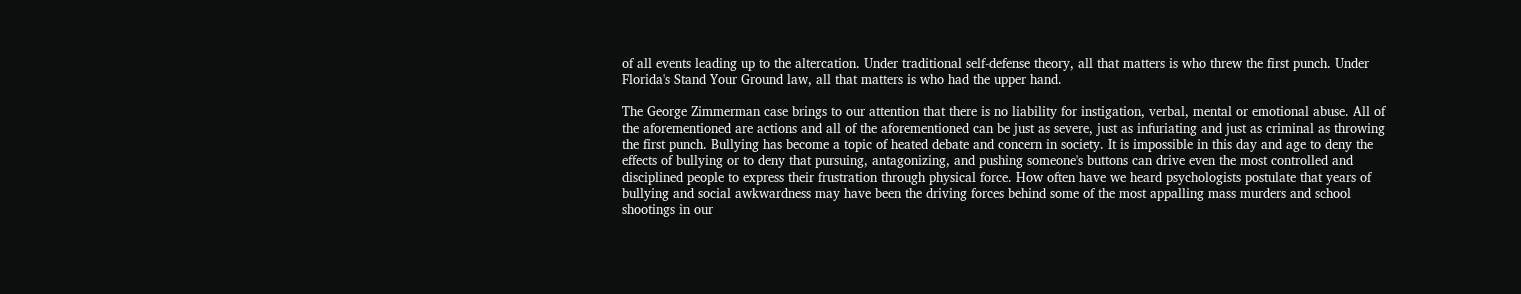of all events leading up to the altercation. Under traditional self-defense theory, all that matters is who threw the first punch. Under Florida's Stand Your Ground law, all that matters is who had the upper hand.

The George Zimmerman case brings to our attention that there is no liability for instigation, verbal, mental or emotional abuse. All of the aforementioned are actions and all of the aforementioned can be just as severe, just as infuriating and just as criminal as throwing the first punch. Bullying has become a topic of heated debate and concern in society. It is impossible in this day and age to deny the effects of bullying or to deny that pursuing, antagonizing, and pushing someone's buttons can drive even the most controlled and disciplined people to express their frustration through physical force. How often have we heard psychologists postulate that years of bullying and social awkwardness may have been the driving forces behind some of the most appalling mass murders and school shootings in our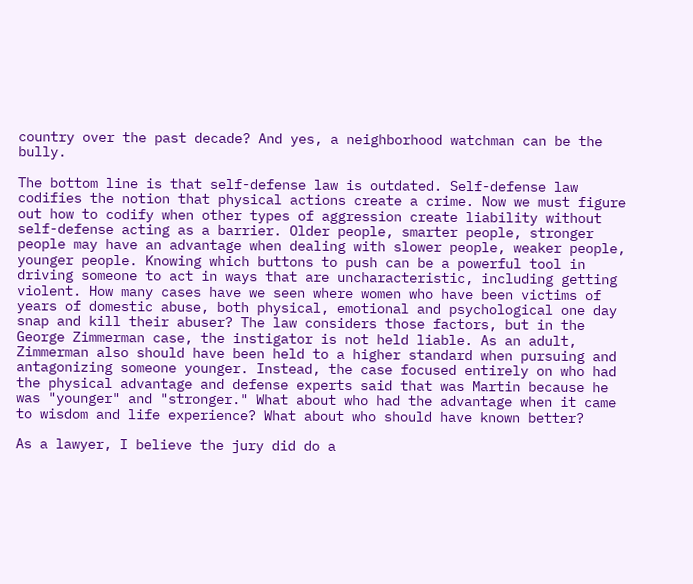country over the past decade? And yes, a neighborhood watchman can be the bully.

The bottom line is that self-defense law is outdated. Self-defense law codifies the notion that physical actions create a crime. Now we must figure out how to codify when other types of aggression create liability without self-defense acting as a barrier. Older people, smarter people, stronger people may have an advantage when dealing with slower people, weaker people, younger people. Knowing which buttons to push can be a powerful tool in driving someone to act in ways that are uncharacteristic, including getting violent. How many cases have we seen where women who have been victims of years of domestic abuse, both physical, emotional and psychological one day snap and kill their abuser? The law considers those factors, but in the George Zimmerman case, the instigator is not held liable. As an adult, Zimmerman also should have been held to a higher standard when pursuing and antagonizing someone younger. Instead, the case focused entirely on who had the physical advantage and defense experts said that was Martin because he was "younger" and "stronger." What about who had the advantage when it came to wisdom and life experience? What about who should have known better?

As a lawyer, I believe the jury did do a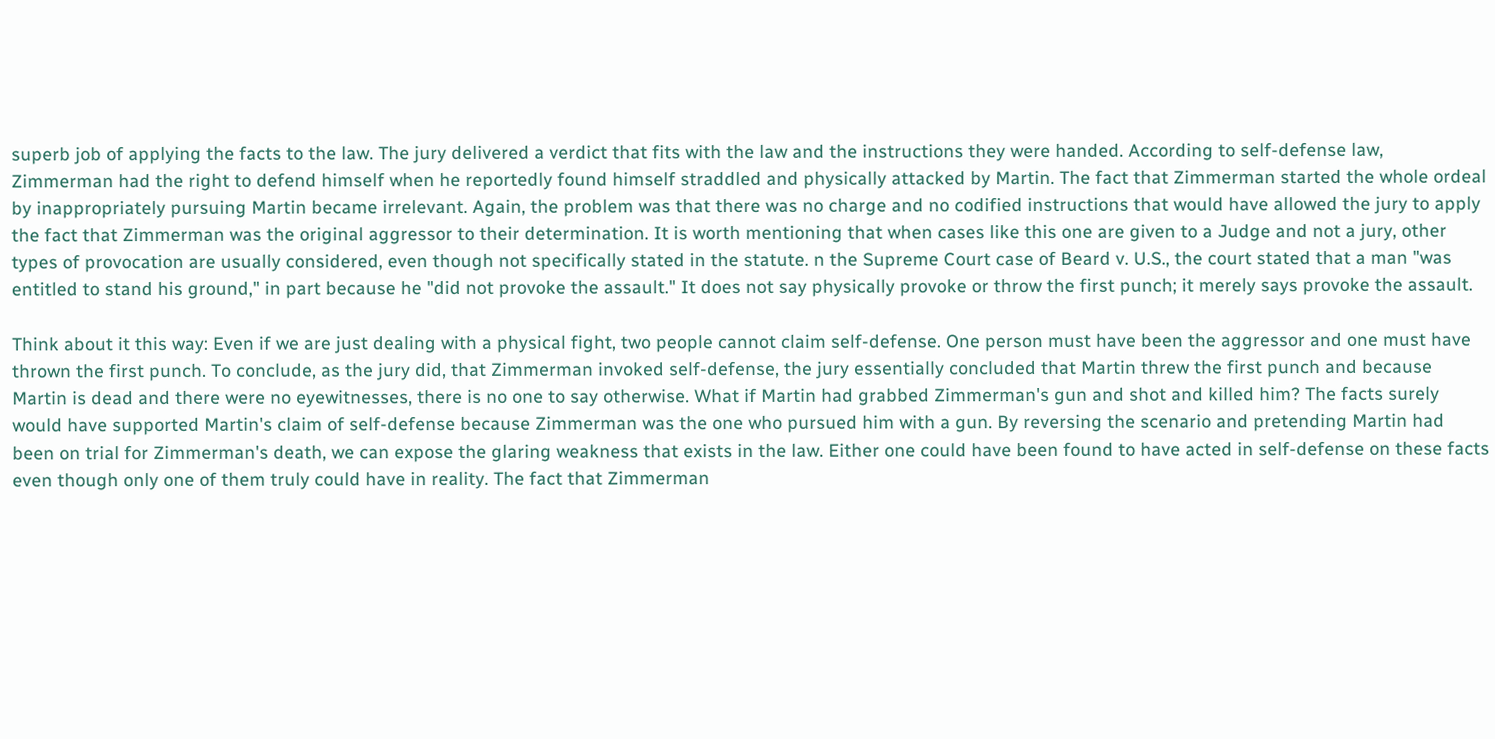superb job of applying the facts to the law. The jury delivered a verdict that fits with the law and the instructions they were handed. According to self-defense law, Zimmerman had the right to defend himself when he reportedly found himself straddled and physically attacked by Martin. The fact that Zimmerman started the whole ordeal by inappropriately pursuing Martin became irrelevant. Again, the problem was that there was no charge and no codified instructions that would have allowed the jury to apply the fact that Zimmerman was the original aggressor to their determination. It is worth mentioning that when cases like this one are given to a Judge and not a jury, other types of provocation are usually considered, even though not specifically stated in the statute. n the Supreme Court case of Beard v. U.S., the court stated that a man "was entitled to stand his ground," in part because he "did not provoke the assault." It does not say physically provoke or throw the first punch; it merely says provoke the assault.

Think about it this way: Even if we are just dealing with a physical fight, two people cannot claim self-defense. One person must have been the aggressor and one must have thrown the first punch. To conclude, as the jury did, that Zimmerman invoked self-defense, the jury essentially concluded that Martin threw the first punch and because Martin is dead and there were no eyewitnesses, there is no one to say otherwise. What if Martin had grabbed Zimmerman's gun and shot and killed him? The facts surely would have supported Martin's claim of self-defense because Zimmerman was the one who pursued him with a gun. By reversing the scenario and pretending Martin had been on trial for Zimmerman's death, we can expose the glaring weakness that exists in the law. Either one could have been found to have acted in self-defense on these facts even though only one of them truly could have in reality. The fact that Zimmerman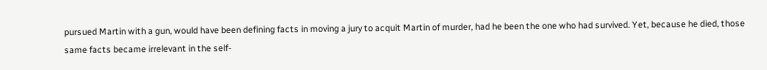pursued Martin with a gun, would have been defining facts in moving a jury to acquit Martin of murder, had he been the one who had survived. Yet, because he died, those same facts became irrelevant in the self-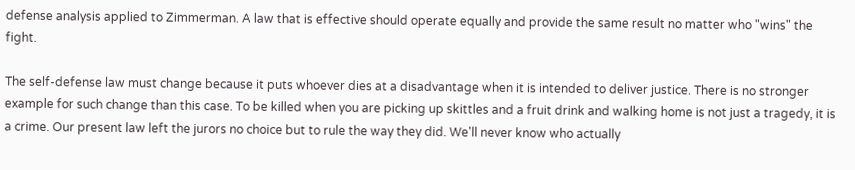defense analysis applied to Zimmerman. A law that is effective should operate equally and provide the same result no matter who "wins" the fight.

The self-defense law must change because it puts whoever dies at a disadvantage when it is intended to deliver justice. There is no stronger example for such change than this case. To be killed when you are picking up skittles and a fruit drink and walking home is not just a tragedy, it is a crime. Our present law left the jurors no choice but to rule the way they did. We'll never know who actually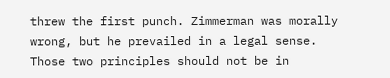threw the first punch. Zimmerman was morally wrong, but he prevailed in a legal sense. Those two principles should not be in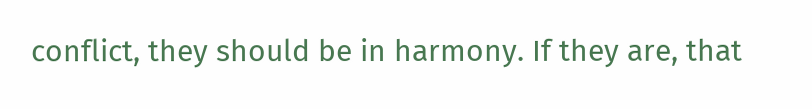conflict, they should be in harmony. If they are, that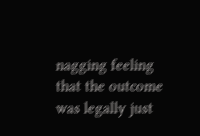nagging feeling that the outcome was legally just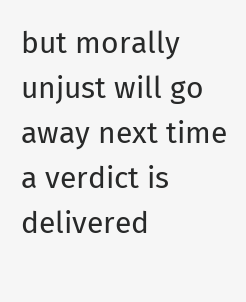but morally unjust will go away next time a verdict is delivered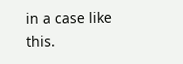in a case like this.